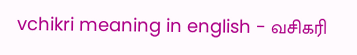vchikri meaning in english - வசிகரி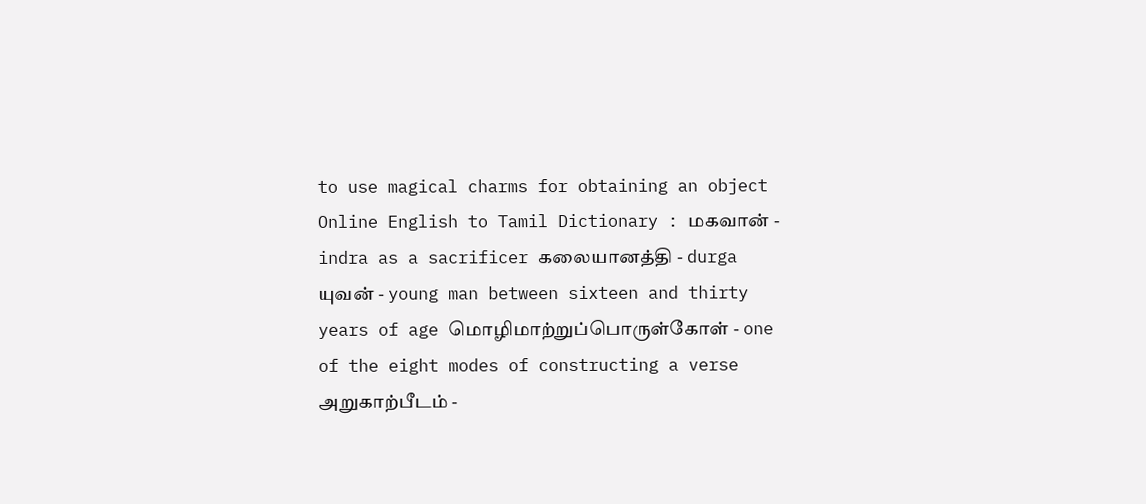to use magical charms for obtaining an object Online English to Tamil Dictionary : மகவான் - indra as a sacrificer கலையானத்தி - durga யுவன் - young man between sixteen and thirty years of age மொழிமாற்றுப்பொருள்கோள் - one of the eight modes of constructing a verse அறுகாற்பீடம் -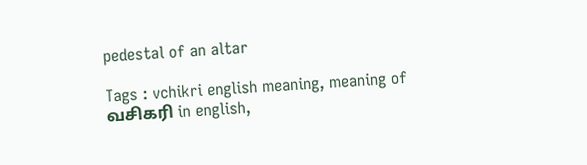pedestal of an altar

Tags : vchikri english meaning, meaning of வசிகரி in english,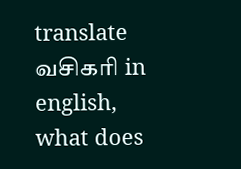translate வசிகரி in english, what does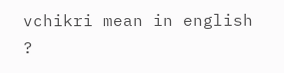vchikri mean in english ?